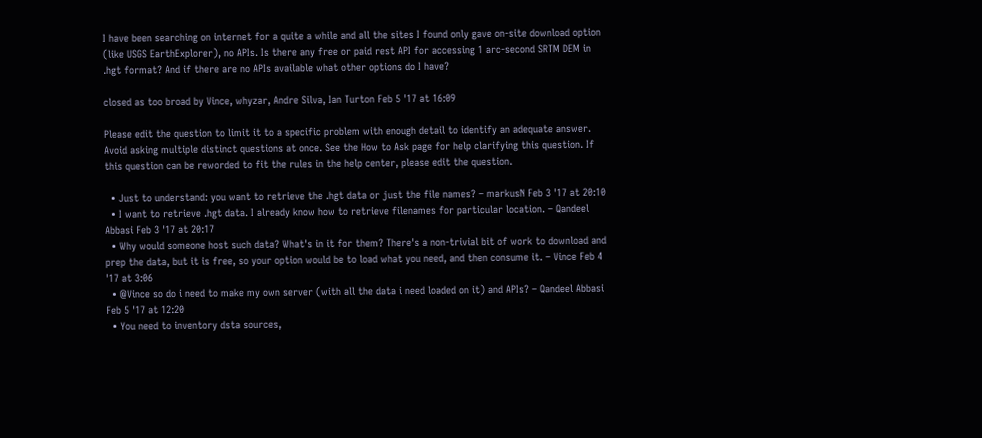I have been searching on internet for a quite a while and all the sites I found only gave on-site download option (like USGS EarthExplorer), no APIs. Is there any free or paid rest API for accessing 1 arc-second SRTM DEM in .hgt format? And if there are no APIs available what other options do I have?

closed as too broad by Vince, whyzar, Andre Silva, Ian Turton Feb 5 '17 at 16:09

Please edit the question to limit it to a specific problem with enough detail to identify an adequate answer. Avoid asking multiple distinct questions at once. See the How to Ask page for help clarifying this question. If this question can be reworded to fit the rules in the help center, please edit the question.

  • Just to understand: you want to retrieve the .hgt data or just the file names? – markusN Feb 3 '17 at 20:10
  • I want to retrieve .hgt data. I already know how to retrieve filenames for particular location. – Qandeel Abbasi Feb 3 '17 at 20:17
  • Why would someone host such data? What's in it for them? There's a non-trivial bit of work to download and prep the data, but it is free, so your option would be to load what you need, and then consume it. – Vince Feb 4 '17 at 3:06
  • @Vince so do i need to make my own server (with all the data i need loaded on it) and APIs? – Qandeel Abbasi Feb 5 '17 at 12:20
  • You need to inventory dsta sources,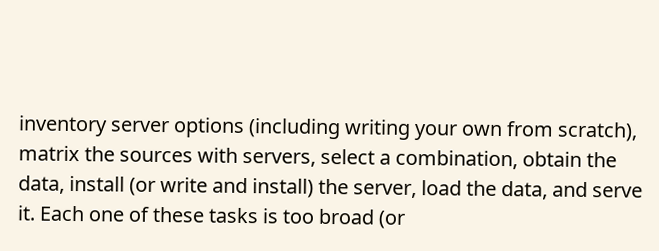inventory server options (including writing your own from scratch), matrix the sources with servers, select a combination, obtain the data, install (or write and install) the server, load the data, and serve it. Each one of these tasks is too broad (or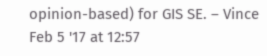opinion-based) for GIS SE. – Vince Feb 5 '17 at 12:57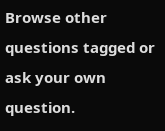Browse other questions tagged or ask your own question.